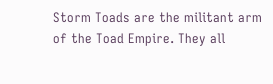Storm Toads are the militant arm of the Toad Empire. They all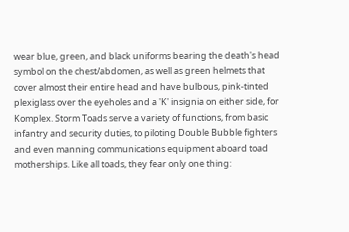wear blue, green, and black uniforms bearing the death's head symbol on the chest/abdomen, as well as green helmets that cover almost their entire head and have bulbous, pink-tinted plexiglass over the eyeholes and a 'K' insignia on either side, for Komplex. Storm Toads serve a variety of functions, from basic infantry and security duties, to piloting Double Bubble fighters and even manning communications equipment aboard toad motherships. Like all toads, they fear only one thing: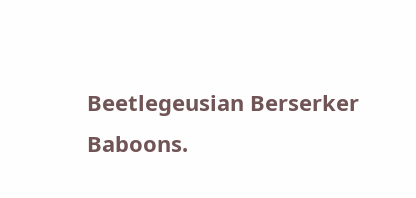Beetlegeusian Berserker Baboons.